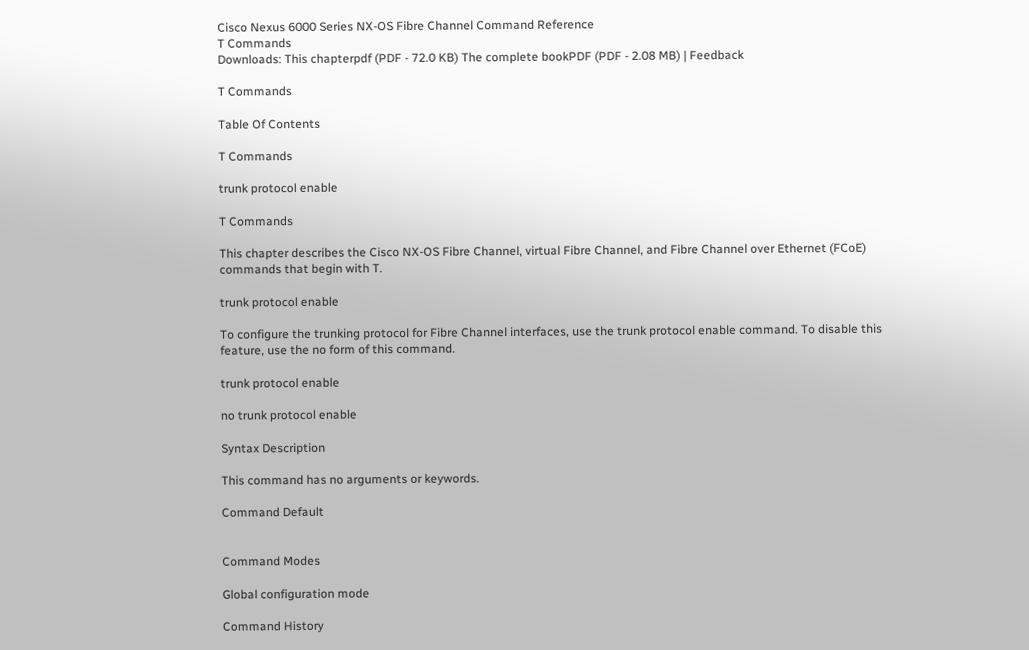Cisco Nexus 6000 Series NX-OS Fibre Channel Command Reference
T Commands
Downloads: This chapterpdf (PDF - 72.0 KB) The complete bookPDF (PDF - 2.08 MB) | Feedback

T Commands

Table Of Contents

T Commands

trunk protocol enable

T Commands

This chapter describes the Cisco NX-OS Fibre Channel, virtual Fibre Channel, and Fibre Channel over Ethernet (FCoE) commands that begin with T.

trunk protocol enable

To configure the trunking protocol for Fibre Channel interfaces, use the trunk protocol enable command. To disable this feature, use the no form of this command.

trunk protocol enable

no trunk protocol enable

Syntax Description

This command has no arguments or keywords.

Command Default


Command Modes

Global configuration mode

Command History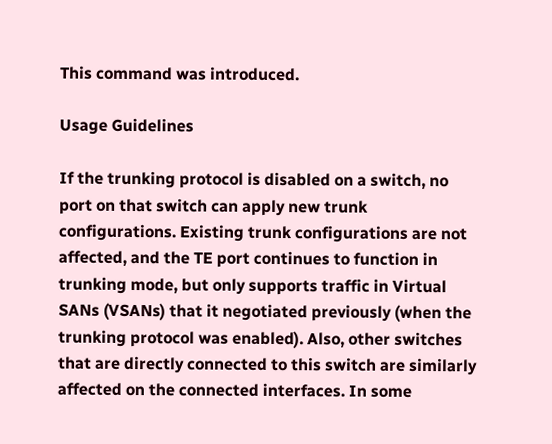This command was introduced.

Usage Guidelines

If the trunking protocol is disabled on a switch, no port on that switch can apply new trunk configurations. Existing trunk configurations are not affected, and the TE port continues to function in trunking mode, but only supports traffic in Virtual SANs (VSANs) that it negotiated previously (when the trunking protocol was enabled). Also, other switches that are directly connected to this switch are similarly affected on the connected interfaces. In some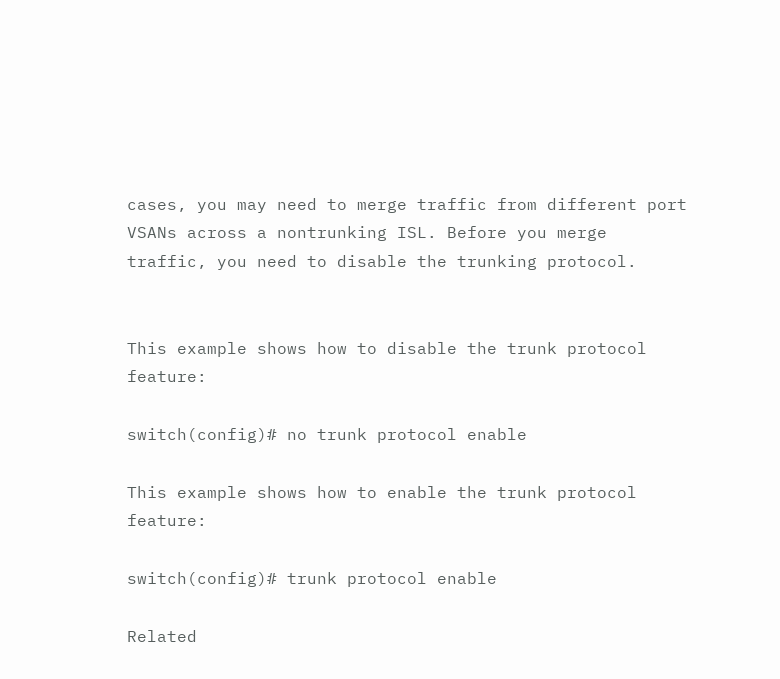cases, you may need to merge traffic from different port VSANs across a nontrunking ISL. Before you merge traffic, you need to disable the trunking protocol.


This example shows how to disable the trunk protocol feature:

switch(config)# no trunk protocol enable

This example shows how to enable the trunk protocol feature:

switch(config)# trunk protocol enable

Related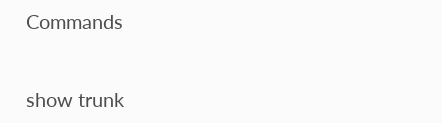Commands


show trunk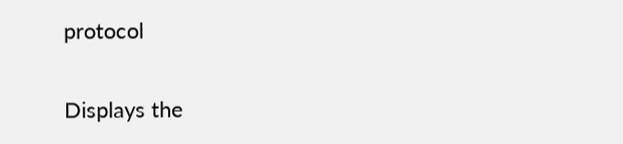protocol

Displays the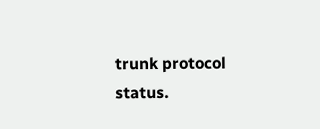trunk protocol status.